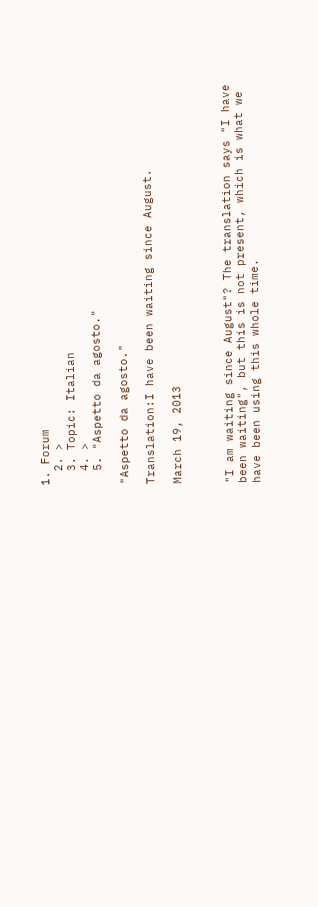1. Forum
  2. >
  3. Topic: Italian
  4. >
  5. "Aspetto da agosto."

"Aspetto da agosto."

Translation:I have been waiting since August.

March 19, 2013



"I am waiting since August"? The translation says "I have been waiting", but this is not present, which is what we have been using this whole time.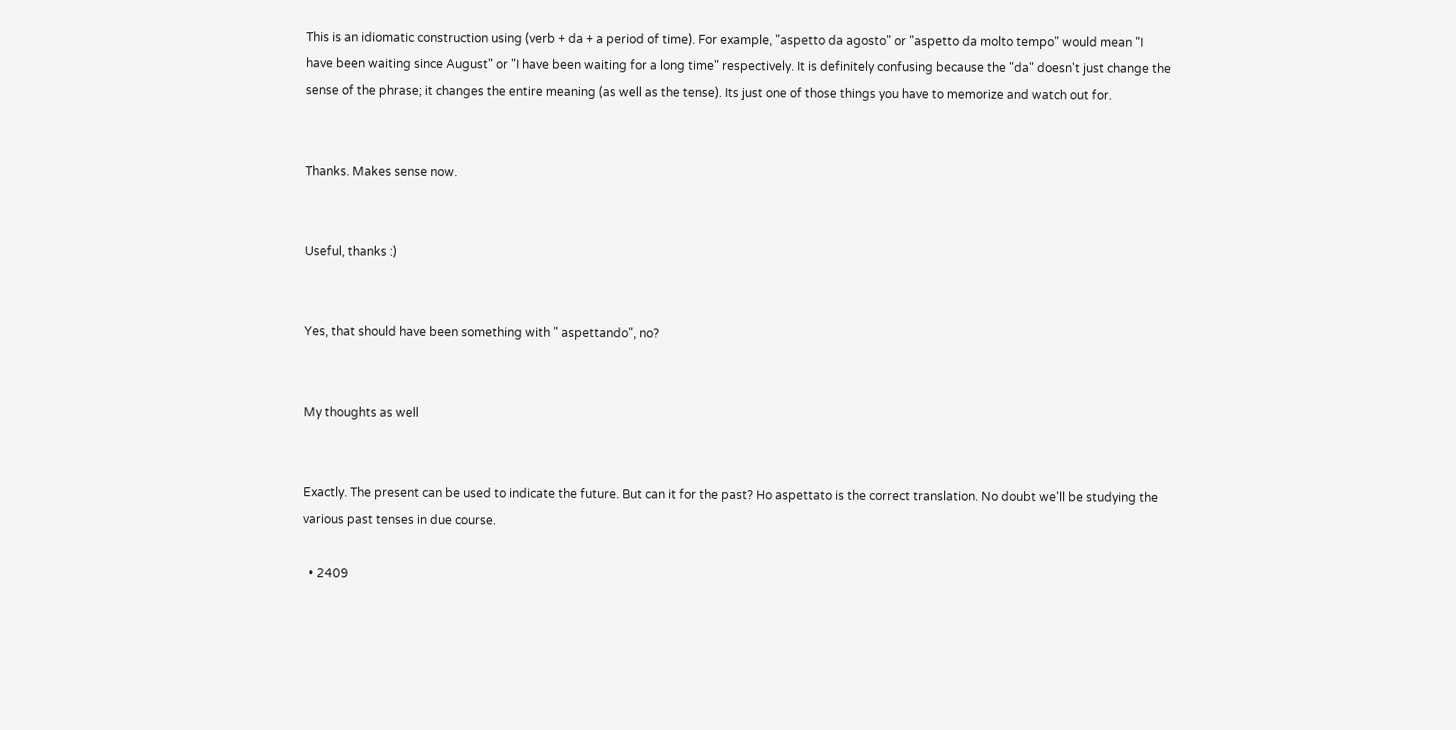This is an idiomatic construction using (verb + da + a period of time). For example, "aspetto da agosto" or "aspetto da molto tempo" would mean "I have been waiting since August" or "I have been waiting for a long time" respectively. It is definitely confusing because the "da" doesn't just change the sense of the phrase; it changes the entire meaning (as well as the tense). Its just one of those things you have to memorize and watch out for.


Thanks. Makes sense now.


Useful, thanks :)


Yes, that should have been something with " aspettando", no?


My thoughts as well


Exactly. The present can be used to indicate the future. But can it for the past? Ho aspettato is the correct translation. No doubt we'll be studying the various past tenses in due course.

  • 2409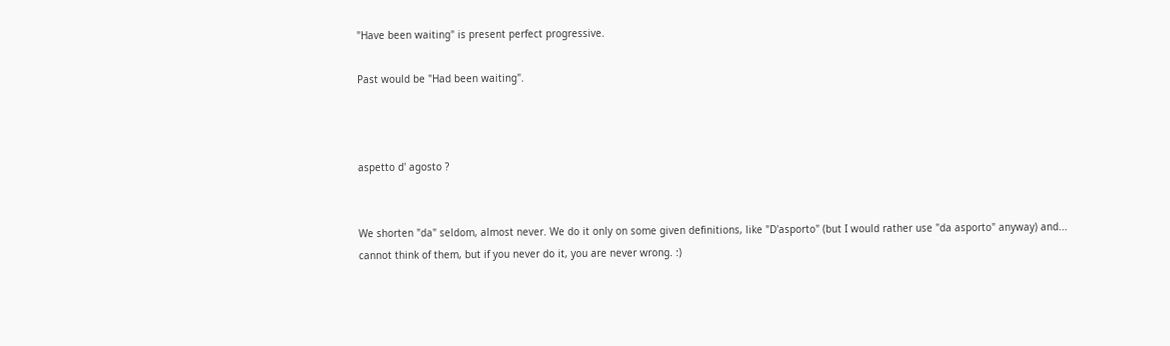"Have been waiting" is present perfect progressive.

Past would be "Had been waiting".



aspetto d' agosto ?


We shorten "da" seldom, almost never. We do it only on some given definitions, like "D'asporto" (but I would rather use "da asporto" anyway) and... cannot think of them, but if you never do it, you are never wrong. :)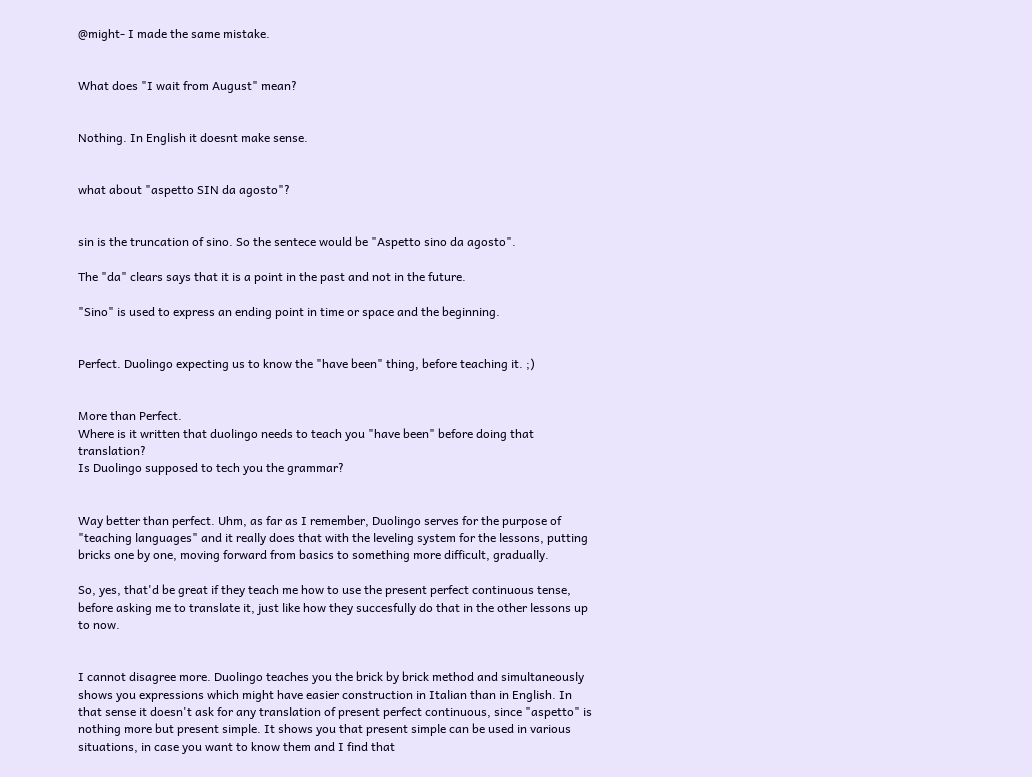@might- I made the same mistake.


What does "I wait from August" mean?


Nothing. In English it doesnt make sense.


what about "aspetto SIN da agosto"?


sin is the truncation of sino. So the sentece would be "Aspetto sino da agosto".

The "da" clears says that it is a point in the past and not in the future.

"Sino" is used to express an ending point in time or space and the beginning.


Perfect. Duolingo expecting us to know the "have been" thing, before teaching it. ;)


More than Perfect.
Where is it written that duolingo needs to teach you "have been" before doing that translation?
Is Duolingo supposed to tech you the grammar?


Way better than perfect. Uhm, as far as I remember, Duolingo serves for the purpose of "teaching languages" and it really does that with the leveling system for the lessons, putting bricks one by one, moving forward from basics to something more difficult, gradually.

So, yes, that'd be great if they teach me how to use the present perfect continuous tense, before asking me to translate it, just like how they succesfully do that in the other lessons up to now.


I cannot disagree more. Duolingo teaches you the brick by brick method and simultaneously shows you expressions which might have easier construction in Italian than in English. In that sense it doesn't ask for any translation of present perfect continuous, since "aspetto" is nothing more but present simple. It shows you that present simple can be used in various situations, in case you want to know them and I find that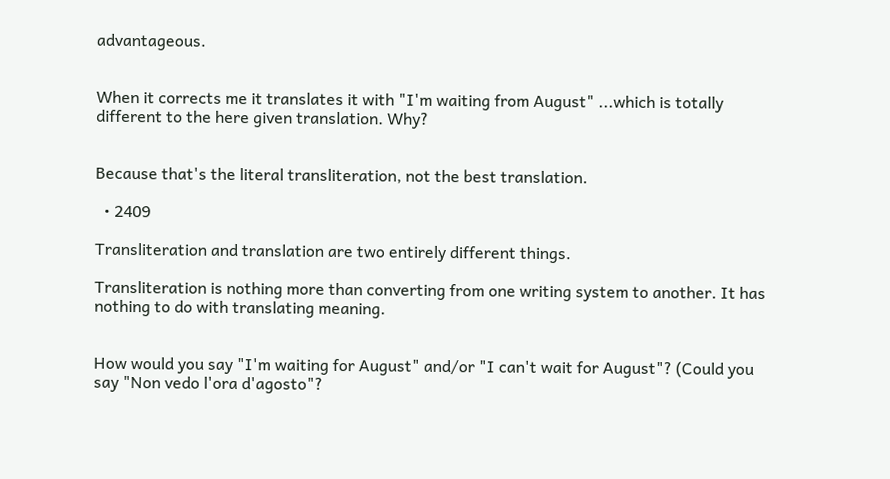advantageous.


When it corrects me it translates it with "I'm waiting from August" ...which is totally different to the here given translation. Why?


Because that's the literal transliteration, not the best translation.

  • 2409

Transliteration and translation are two entirely different things.

Transliteration is nothing more than converting from one writing system to another. It has nothing to do with translating meaning.


How would you say "I'm waiting for August" and/or "I can't wait for August"? (Could you say "Non vedo l'ora d'agosto"?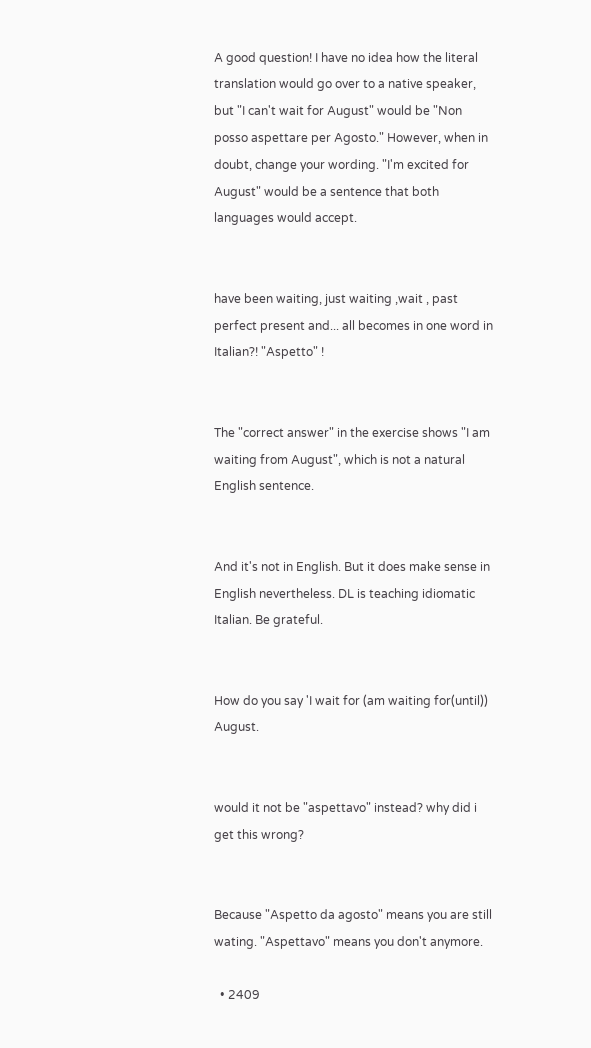A good question! I have no idea how the literal translation would go over to a native speaker, but "I can't wait for August" would be "Non posso aspettare per Agosto." However, when in doubt, change your wording. "I'm excited for August" would be a sentence that both languages would accept.


have been waiting, just waiting ,wait , past perfect present and... all becomes in one word in Italian?! "Aspetto" !


The "correct answer" in the exercise shows "I am waiting from August", which is not a natural English sentence.


And it's not in English. But it does make sense in English nevertheless. DL is teaching idiomatic Italian. Be grateful.


How do you say 'I wait for (am waiting for(until)) August.


would it not be "aspettavo" instead? why did i get this wrong?


Because "Aspetto da agosto" means you are still wating. "Aspettavo" means you don't anymore.

  • 2409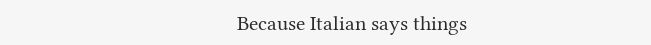Because Italian says things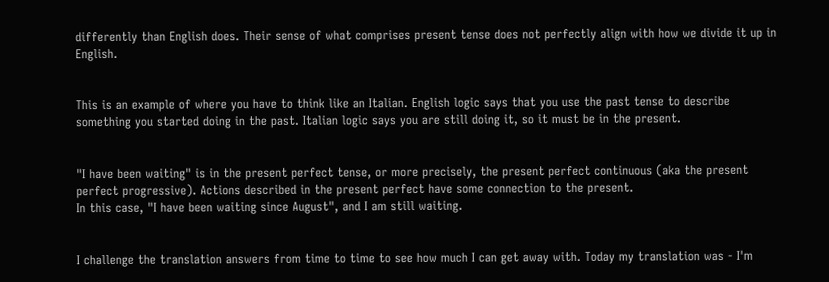differently than English does. Their sense of what comprises present tense does not perfectly align with how we divide it up in English.


This is an example of where you have to think like an Italian. English logic says that you use the past tense to describe something you started doing in the past. Italian logic says you are still doing it, so it must be in the present.


"I have been waiting" is in the present perfect tense, or more precisely, the present perfect continuous (aka the present perfect progressive). Actions described in the present perfect have some connection to the present.
In this case, "I have been waiting since August", and I am still waiting.


I challenge the translation answers from time to time to see how much I can get away with. Today my translation was - I'm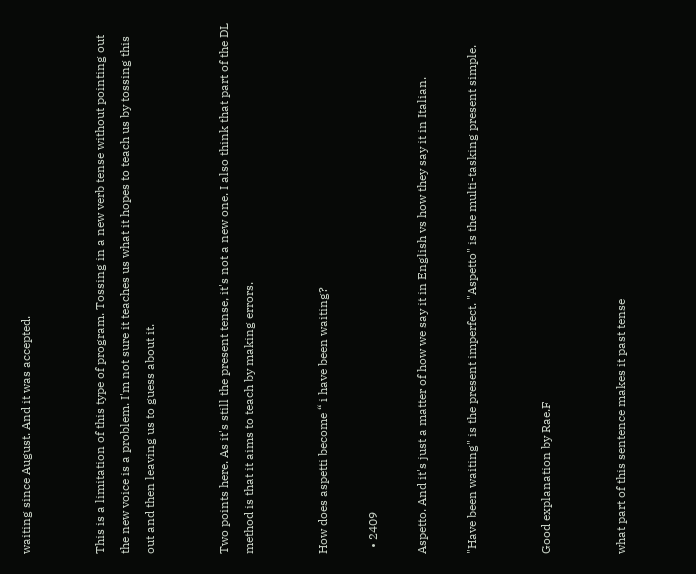waiting since August. And it was accepted.


This is a limitation of this type of program. Tossing in a new verb tense without pointing out the new voice is a problem. I'm not sure it teaches us what it hopes to teach us by tossing this out and then leaving us to guess about it.


Two points here. As it's still the present tense, it's not a new one. I also think that part of the DL method is that it aims to teach by making errors.


How does aspetti become “ i have been waiting?

  • 2409

Aspetto. And it's just a matter of how we say it in English vs how they say it in Italian.

"Have been waiting" is the present imperfect. "Aspetto" is the multi-tasking present simple.


Good explanation by Rae.F


what part of this sentence makes it past tense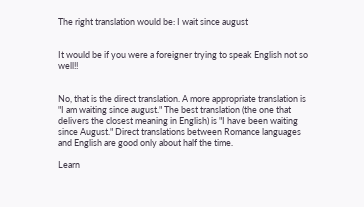The right translation would be: I wait since august


It would be if you were a foreigner trying to speak English not so well!!


No, that is the direct translation. A more appropriate translation is "I am waiting since august." The best translation (the one that delivers the closest meaning in English) is "I have been waiting since August." Direct translations between Romance languages and English are good only about half the time.

Learn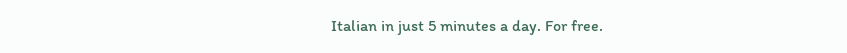Italian in just 5 minutes a day. For free.